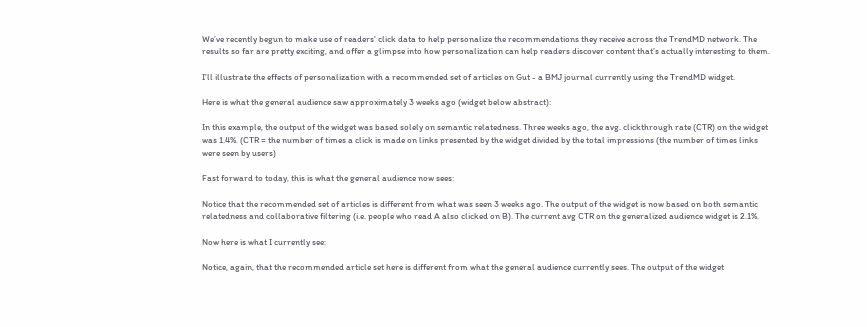We’ve recently begun to make use of readers' click data to help personalize the recommendations they receive across the TrendMD network. The results so far are pretty exciting, and offer a glimpse into how personalization can help readers discover content that’s actually interesting to them.

I’ll illustrate the effects of personalization with a recommended set of articles on Gut - a BMJ journal currently using the TrendMD widget.

Here is what the general audience saw approximately 3 weeks ago (widget below abstract):

In this example, the output of the widget was based solely on semantic relatedness. Three weeks ago, the avg. clickthrough rate (CTR) on the widget was 1.4%. (CTR = the number of times a click is made on links presented by the widget divided by the total impressions (the number of times links were seen by users)

Fast forward to today, this is what the general audience now sees:

Notice that the recommended set of articles is different from what was seen 3 weeks ago. The output of the widget is now based on both semantic relatedness and collaborative filtering (i.e. people who read A also clicked on B). The current avg CTR on the generalized audience widget is 2.1%.

Now here is what I currently see:

Notice, again, that the recommended article set here is different from what the general audience currently sees. The output of the widget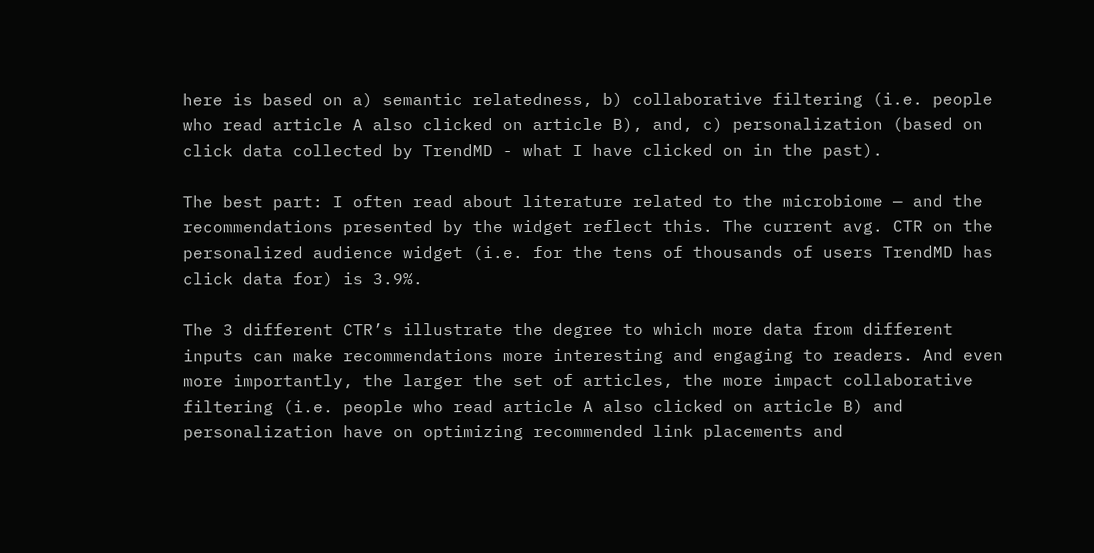here is based on a) semantic relatedness, b) collaborative filtering (i.e. people who read article A also clicked on article B), and, c) personalization (based on click data collected by TrendMD - what I have clicked on in the past).

The best part: I often read about literature related to the microbiome — and the recommendations presented by the widget reflect this. The current avg. CTR on the personalized audience widget (i.e. for the tens of thousands of users TrendMD has click data for) is 3.9%.

The 3 different CTR’s illustrate the degree to which more data from different inputs can make recommendations more interesting and engaging to readers. And even more importantly, the larger the set of articles, the more impact collaborative filtering (i.e. people who read article A also clicked on article B) and personalization have on optimizing recommended link placements and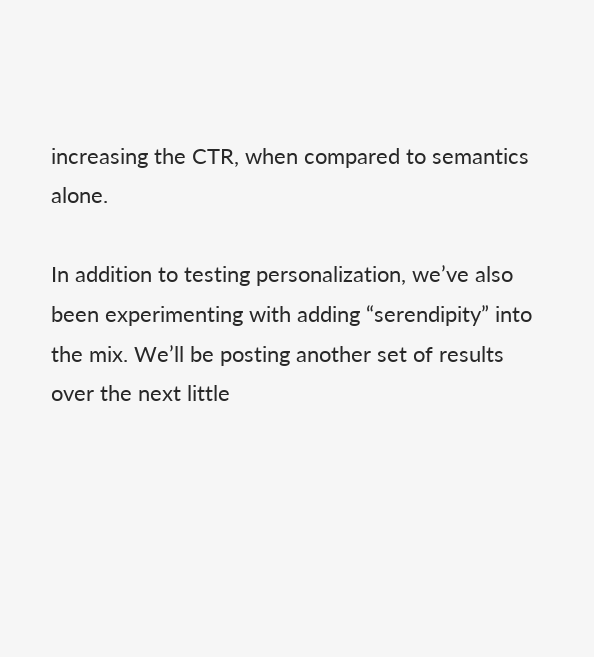increasing the CTR, when compared to semantics alone.

In addition to testing personalization, we’ve also been experimenting with adding “serendipity” into the mix. We’ll be posting another set of results over the next little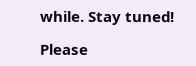while. Stay tuned!

Please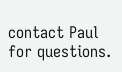contact Paul for questions.